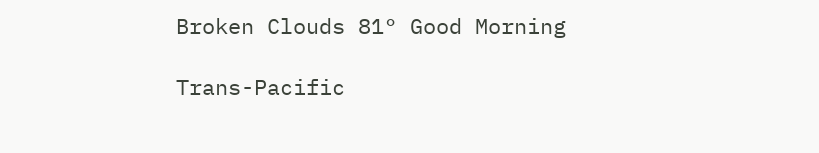Broken Clouds 81° Good Morning

Trans-Pacific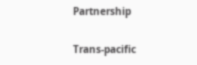Partnership

Trans-pacific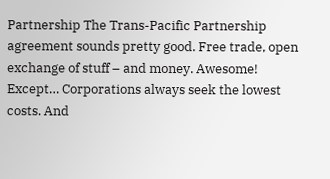Partnership The Trans-Pacific Partnership agreement sounds pretty good. Free trade, open exchange of stuff – and money. Awesome! Except… Corporations always seek the lowest costs. And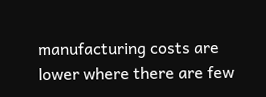manufacturing costs are lower where there are few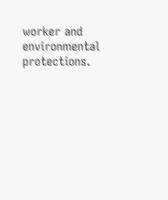worker and environmental protections.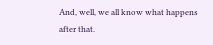And, well, we all know what happens after that.